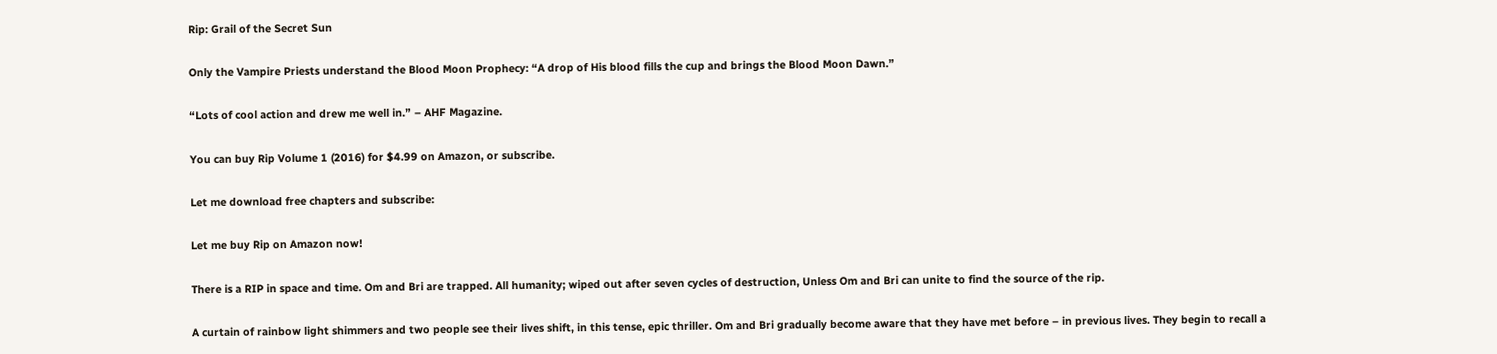Rip: Grail of the Secret Sun

Only the Vampire Priests understand the Blood Moon Prophecy: “A drop of His blood fills the cup and brings the Blood Moon Dawn.”

“Lots of cool action and drew me well in.” – AHF Magazine.

You can buy Rip Volume 1 (2016) for $4.99 on Amazon, or subscribe.

Let me download free chapters and subscribe:

Let me buy Rip on Amazon now!

There is a RIP in space and time. Om and Bri are trapped. All humanity; wiped out after seven cycles of destruction, Unless Om and Bri can unite to find the source of the rip.

A curtain of rainbow light shimmers and two people see their lives shift, in this tense, epic thriller. Om and Bri gradually become aware that they have met before – in previous lives. They begin to recall a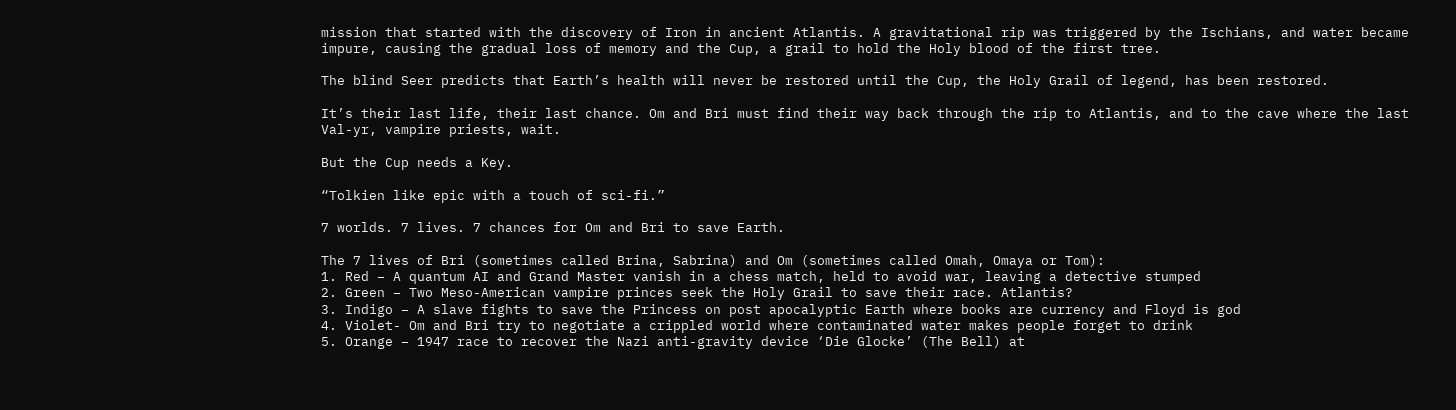mission that started with the discovery of Iron in ancient Atlantis. A gravitational rip was triggered by the Ischians, and water became impure, causing the gradual loss of memory and the Cup, a grail to hold the Holy blood of the first tree.

The blind Seer predicts that Earth’s health will never be restored until the Cup, the Holy Grail of legend, has been restored.

It’s their last life, their last chance. Om and Bri must find their way back through the rip to Atlantis, and to the cave where the last Val-yr, vampire priests, wait.

But the Cup needs a Key.

“Tolkien like epic with a touch of sci-fi.”

7 worlds. 7 lives. 7 chances for Om and Bri to save Earth.

The 7 lives of Bri (sometimes called Brina, Sabrina) and Om (sometimes called Omah, Omaya or Tom):
1. Red – A quantum AI and Grand Master vanish in a chess match, held to avoid war, leaving a detective stumped
2. Green – Two Meso-American vampire princes seek the Holy Grail to save their race. Atlantis?
3. Indigo – A slave fights to save the Princess on post apocalyptic Earth where books are currency and Floyd is god
4. Violet- Om and Bri try to negotiate a crippled world where contaminated water makes people forget to drink
5. Orange – 1947 race to recover the Nazi anti-gravity device ‘Die Glocke’ (The Bell) at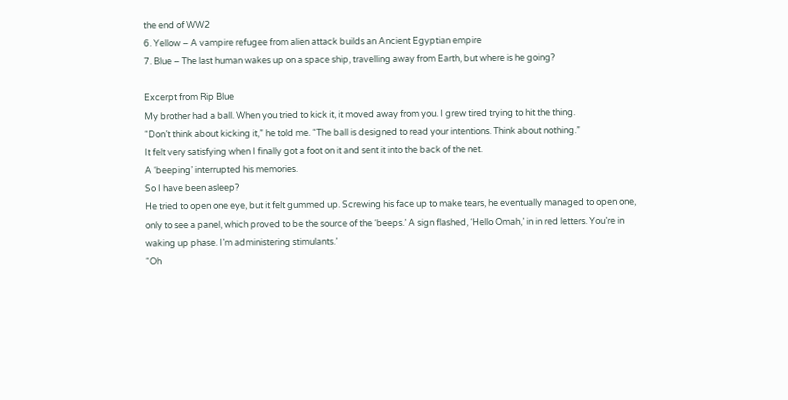the end of WW2
6. Yellow – A vampire refugee from alien attack builds an Ancient Egyptian empire
7. Blue – The last human wakes up on a space ship, travelling away from Earth, but where is he going?

Excerpt from Rip Blue
My brother had a ball. When you tried to kick it, it moved away from you. I grew tired trying to hit the thing.
“Don’t think about kicking it,” he told me. “The ball is designed to read your intentions. Think about nothing.”
It felt very satisfying when I finally got a foot on it and sent it into the back of the net.
A ‘beeping’ interrupted his memories.
So I have been asleep?
He tried to open one eye, but it felt gummed up. Screwing his face up to make tears, he eventually managed to open one, only to see a panel, which proved to be the source of the ‘beeps.’ A sign flashed, ‘Hello Omah,’ in in red letters. You’re in waking up phase. I’m administering stimulants.’
“Oh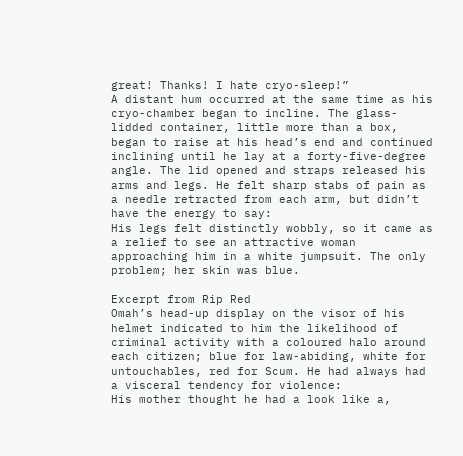great! Thanks! I hate cryo-sleep!”
A distant hum occurred at the same time as his cryo-chamber began to incline. The glass-lidded container, little more than a box, began to raise at his head’s end and continued inclining until he lay at a forty-five-degree angle. The lid opened and straps released his arms and legs. He felt sharp stabs of pain as a needle retracted from each arm, but didn’t have the energy to say:
His legs felt distinctly wobbly, so it came as a relief to see an attractive woman approaching him in a white jumpsuit. The only problem; her skin was blue.

Excerpt from Rip Red
Omah’s head-up display on the visor of his helmet indicated to him the likelihood of criminal activity with a coloured halo around each citizen; blue for law-abiding, white for untouchables, red for Scum. He had always had a visceral tendency for violence:
His mother thought he had a look like a,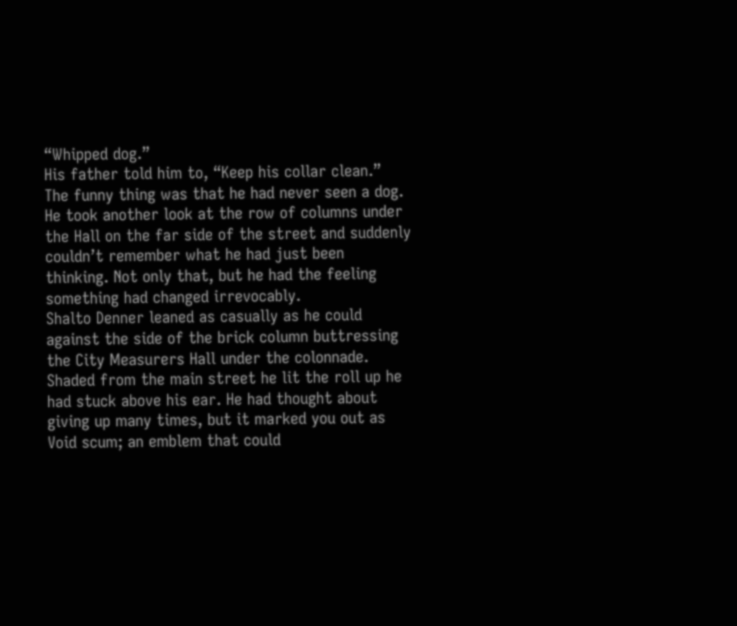“Whipped dog.”
His father told him to, “Keep his collar clean.”
The funny thing was that he had never seen a dog.
He took another look at the row of columns under the Hall on the far side of the street and suddenly couldn’t remember what he had just been thinking. Not only that, but he had the feeling something had changed irrevocably.
Shalto Denner leaned as casually as he could against the side of the brick column buttressing the City Measurers Hall under the colonnade. Shaded from the main street he lit the roll up he had stuck above his ear. He had thought about giving up many times, but it marked you out as Void scum; an emblem that could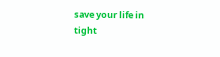save your life in tight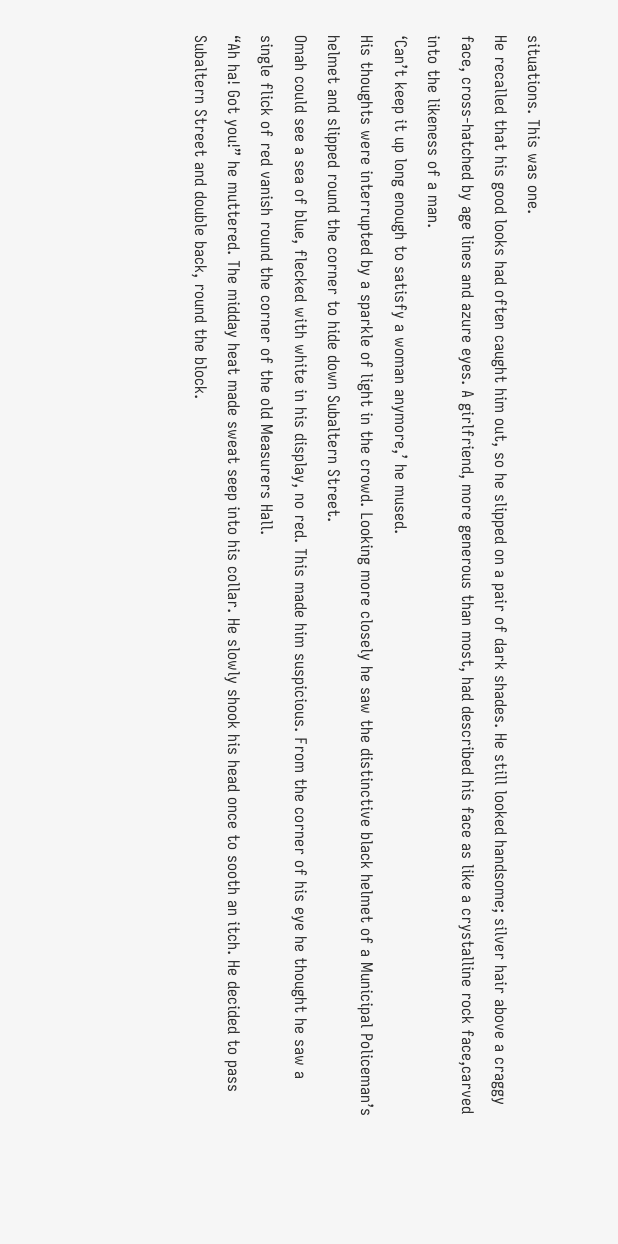situations. This was one.
He recalled that his good looks had often caught him out, so he slipped on a pair of dark shades. He still looked handsome; silver hair above a craggy face, cross-hatched by age lines and azure eyes. A girlfriend, more generous than most, had described his face as like a crystalline rock face,carved into the likeness of a man.
‘Can’t keep it up long enough to satisfy a woman anymore,’ he mused.
His thoughts were interrupted by a sparkle of light in the crowd. Looking more closely he saw the distinctive black helmet of a Municipal Policeman’s helmet and slipped round the corner to hide down Subaltern Street.
Omah could see a sea of blue, flecked with white in his display, no red. This made him suspicious. From the corner of his eye he thought he saw a single flick of red vanish round the corner of the old Measurers Hall.
“Ah ha! Got you!” he muttered. The midday heat made sweat seep into his collar. He slowly shook his head once to sooth an itch. He decided to pass Subaltern Street and double back, round the block.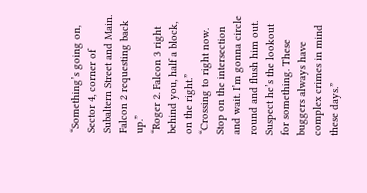“Something’s going on, Sector 4, corner of Subaltern Street and Main. Falcon 2 requesting back up.”
“Roger 2. Falcon 3 right behind you, half a block, on the right.”
“Crossing to right now. Stop on the intersection and wait. I’m gonna circle round and flush him out. Suspect he’s the lookout for something. These buggers always have complex crimes in mind these days.”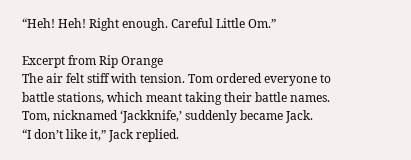“Heh! Heh! Right enough. Careful Little Om.”

Excerpt from Rip Orange
The air felt stiff with tension. Tom ordered everyone to battle stations, which meant taking their battle names. Tom, nicknamed ‘Jackknife,’ suddenly became Jack.
“I don’t like it,” Jack replied.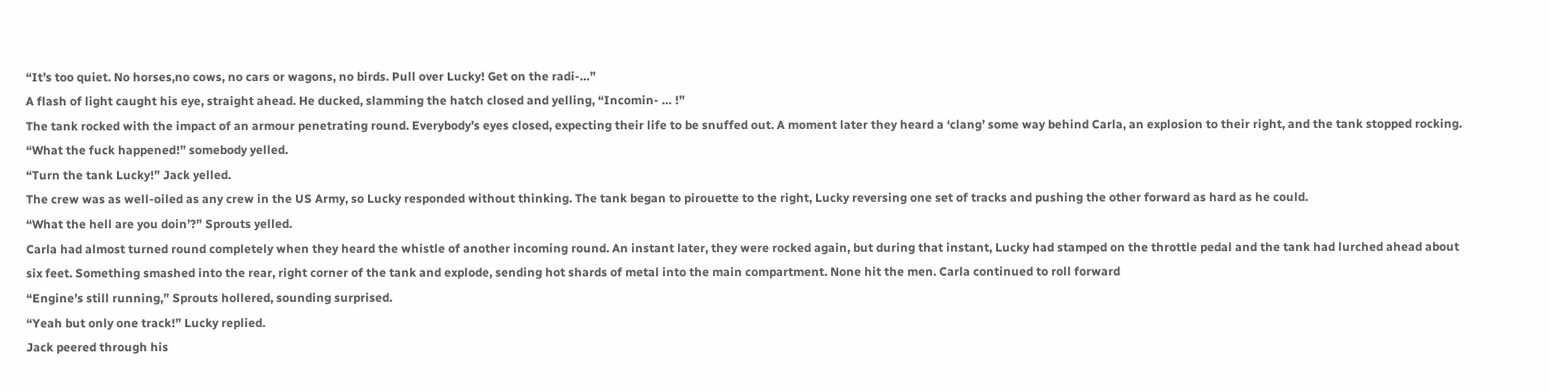“It’s too quiet. No horses,no cows, no cars or wagons, no birds. Pull over Lucky! Get on the radi-…”
A flash of light caught his eye, straight ahead. He ducked, slamming the hatch closed and yelling, “Incomin- … !”
The tank rocked with the impact of an armour penetrating round. Everybody’s eyes closed, expecting their life to be snuffed out. A moment later they heard a ‘clang’ some way behind Carla, an explosion to their right, and the tank stopped rocking.
“What the fuck happened!” somebody yelled.
“Turn the tank Lucky!” Jack yelled.
The crew was as well-oiled as any crew in the US Army, so Lucky responded without thinking. The tank began to pirouette to the right, Lucky reversing one set of tracks and pushing the other forward as hard as he could.
“What the hell are you doin’?” Sprouts yelled.
Carla had almost turned round completely when they heard the whistle of another incoming round. An instant later, they were rocked again, but during that instant, Lucky had stamped on the throttle pedal and the tank had lurched ahead about six feet. Something smashed into the rear, right corner of the tank and explode, sending hot shards of metal into the main compartment. None hit the men. Carla continued to roll forward
“Engine’s still running,” Sprouts hollered, sounding surprised.
“Yeah but only one track!” Lucky replied.
Jack peered through his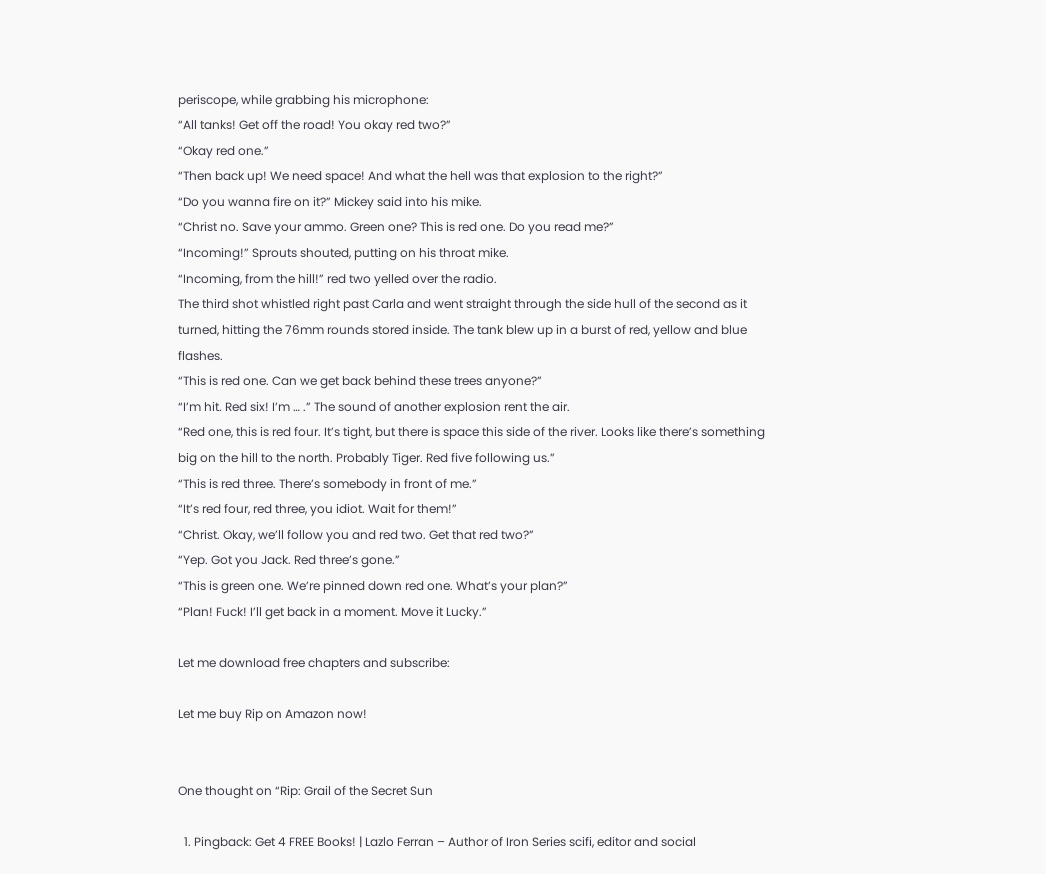periscope, while grabbing his microphone:
“All tanks! Get off the road! You okay red two?”
“Okay red one.”
“Then back up! We need space! And what the hell was that explosion to the right?”
“Do you wanna fire on it?” Mickey said into his mike.
“Christ no. Save your ammo. Green one? This is red one. Do you read me?”
“Incoming!” Sprouts shouted, putting on his throat mike.
“Incoming, from the hill!” red two yelled over the radio.
The third shot whistled right past Carla and went straight through the side hull of the second as it turned, hitting the 76mm rounds stored inside. The tank blew up in a burst of red, yellow and blue flashes.
“This is red one. Can we get back behind these trees anyone?”
“I’m hit. Red six! I’m … .” The sound of another explosion rent the air.
“Red one, this is red four. It’s tight, but there is space this side of the river. Looks like there’s something big on the hill to the north. Probably Tiger. Red five following us.”
“This is red three. There’s somebody in front of me.”
“It’s red four, red three, you idiot. Wait for them!”
“Christ. Okay, we’ll follow you and red two. Get that red two?”
“Yep. Got you Jack. Red three’s gone.”
“This is green one. We’re pinned down red one. What’s your plan?”
“Plan! Fuck! I’ll get back in a moment. Move it Lucky.”

Let me download free chapters and subscribe:

Let me buy Rip on Amazon now!


One thought on “Rip: Grail of the Secret Sun

  1. Pingback: Get 4 FREE Books! | Lazlo Ferran – Author of Iron Series scifi, editor and social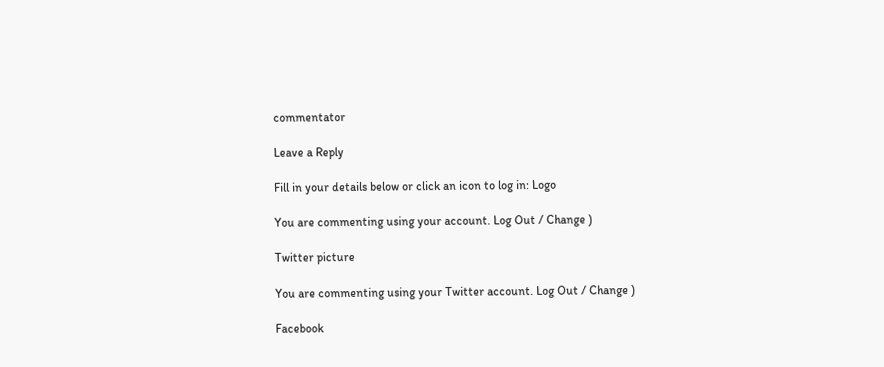commentator

Leave a Reply

Fill in your details below or click an icon to log in: Logo

You are commenting using your account. Log Out / Change )

Twitter picture

You are commenting using your Twitter account. Log Out / Change )

Facebook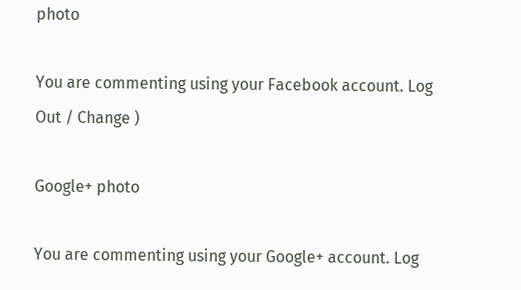photo

You are commenting using your Facebook account. Log Out / Change )

Google+ photo

You are commenting using your Google+ account. Log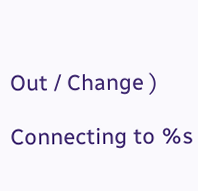Out / Change )

Connecting to %s